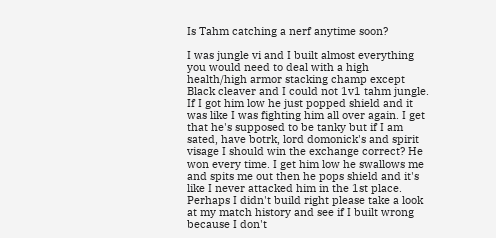Is Tahm catching a nerf anytime soon?

I was jungle vi and I built almost everything you would need to deal with a high health/high armor stacking champ except Black cleaver and I could not 1v1 tahm jungle. If I got him low he just popped shield and it was like I was fighting him all over again. I get that he's supposed to be tanky but if I am sated, have botrk, lord domonick's and spirit visage I should win the exchange correct? He won every time. I get him low he swallows me and spits me out then he pops shield and it's like I never attacked him in the 1st place. Perhaps I didn't build right please take a look at my match history and see if I built wrong because I don't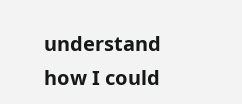understand how I could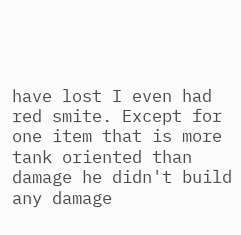have lost I even had red smite. Except for one item that is more tank oriented than damage he didn't build any damage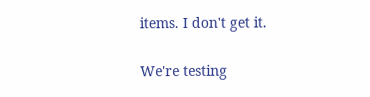items. I don't get it.

We're testing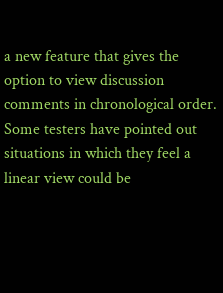a new feature that gives the option to view discussion comments in chronological order. Some testers have pointed out situations in which they feel a linear view could be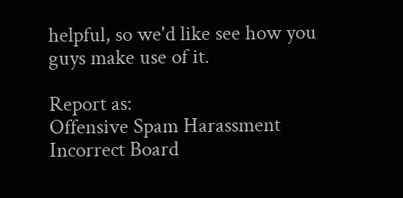helpful, so we'd like see how you guys make use of it.

Report as:
Offensive Spam Harassment Incorrect Board